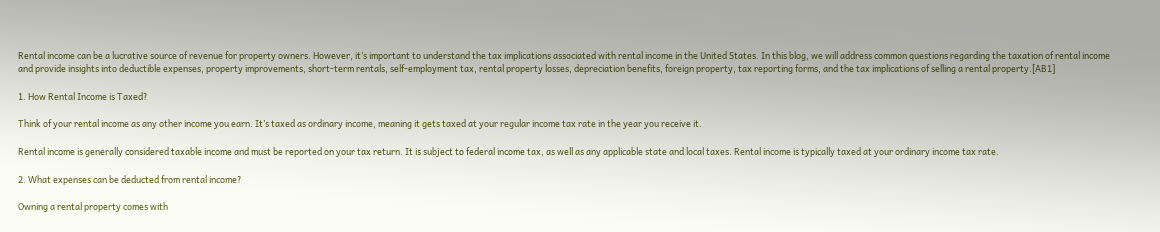Rental income can be a lucrative source of revenue for property owners. However, it’s important to understand the tax implications associated with rental income in the United States. In this blog, we will address common questions regarding the taxation of rental income and provide insights into deductible expenses, property improvements, short-term rentals, self-employment tax, rental property losses, depreciation benefits, foreign property, tax reporting forms, and the tax implications of selling a rental property.[AB1]

1. How Rental Income is Taxed?

Think of your rental income as any other income you earn. It’s taxed as ordinary income, meaning it gets taxed at your regular income tax rate in the year you receive it.

Rental income is generally considered taxable income and must be reported on your tax return. It is subject to federal income tax, as well as any applicable state and local taxes. Rental income is typically taxed at your ordinary income tax rate.

2. What expenses can be deducted from rental income?

Owning a rental property comes with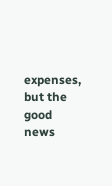expenses, but the good news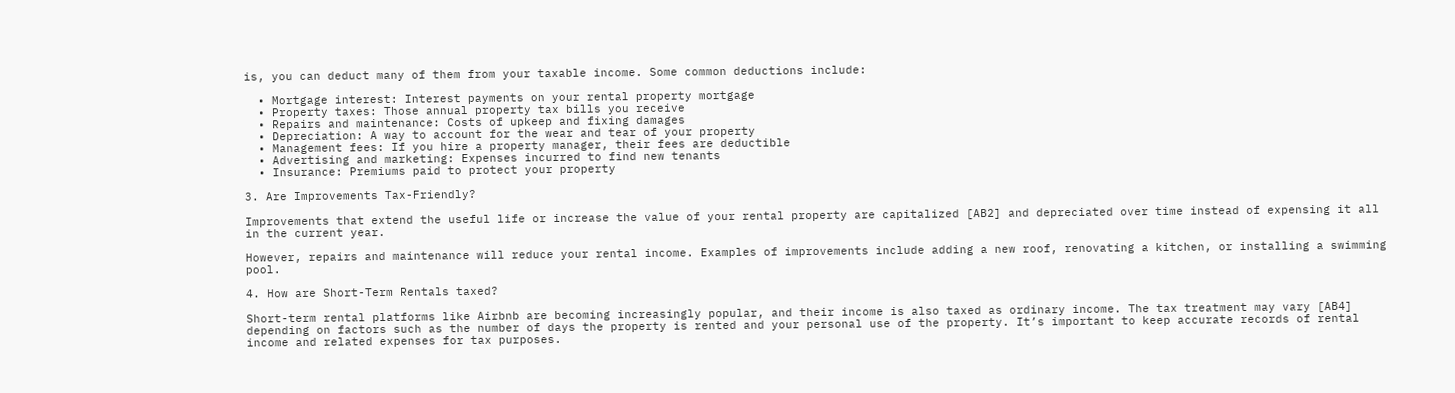is, you can deduct many of them from your taxable income. Some common deductions include:

  • Mortgage interest: Interest payments on your rental property mortgage
  • Property taxes: Those annual property tax bills you receive
  • Repairs and maintenance: Costs of upkeep and fixing damages
  • Depreciation: A way to account for the wear and tear of your property
  • Management fees: If you hire a property manager, their fees are deductible
  • Advertising and marketing: Expenses incurred to find new tenants
  • Insurance: Premiums paid to protect your property

3. Are Improvements Tax-Friendly?

Improvements that extend the useful life or increase the value of your rental property are capitalized [AB2] and depreciated over time instead of expensing it all in the current year.

However, repairs and maintenance will reduce your rental income. Examples of improvements include adding a new roof, renovating a kitchen, or installing a swimming pool.

4. How are Short-Term Rentals taxed?

Short-term rental platforms like Airbnb are becoming increasingly popular, and their income is also taxed as ordinary income. The tax treatment may vary [AB4] depending on factors such as the number of days the property is rented and your personal use of the property. It’s important to keep accurate records of rental income and related expenses for tax purposes.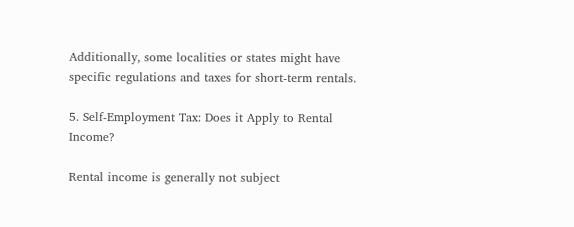Additionally, some localities or states might have specific regulations and taxes for short-term rentals.

5. Self-Employment Tax: Does it Apply to Rental Income?

Rental income is generally not subject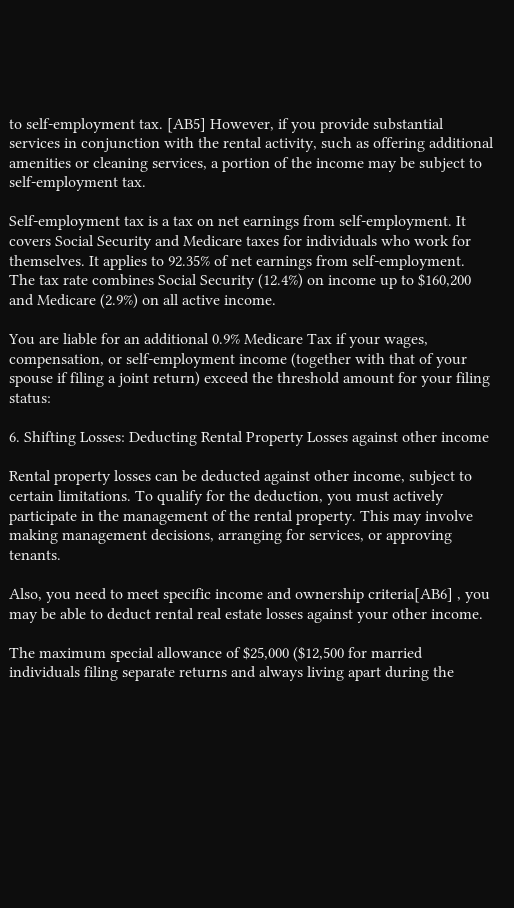to self-employment tax. [AB5] However, if you provide substantial services in conjunction with the rental activity, such as offering additional amenities or cleaning services, a portion of the income may be subject to self-employment tax.

Self-employment tax is a tax on net earnings from self-employment. It covers Social Security and Medicare taxes for individuals who work for themselves. It applies to 92.35% of net earnings from self-employment. The tax rate combines Social Security (12.4%) on income up to $160,200 and Medicare (2.9%) on all active income.

You are liable for an additional 0.9% Medicare Tax if your wages, compensation, or self-employment income (together with that of your spouse if filing a joint return) exceed the threshold amount for your filing status:

6. Shifting Losses: Deducting Rental Property Losses against other income

Rental property losses can be deducted against other income, subject to certain limitations. To qualify for the deduction, you must actively participate in the management of the rental property. This may involve making management decisions, arranging for services, or approving tenants.

Also, you need to meet specific income and ownership criteria[AB6] , you may be able to deduct rental real estate losses against your other income.

The maximum special allowance of $25,000 ($12,500 for married individuals filing separate returns and always living apart during the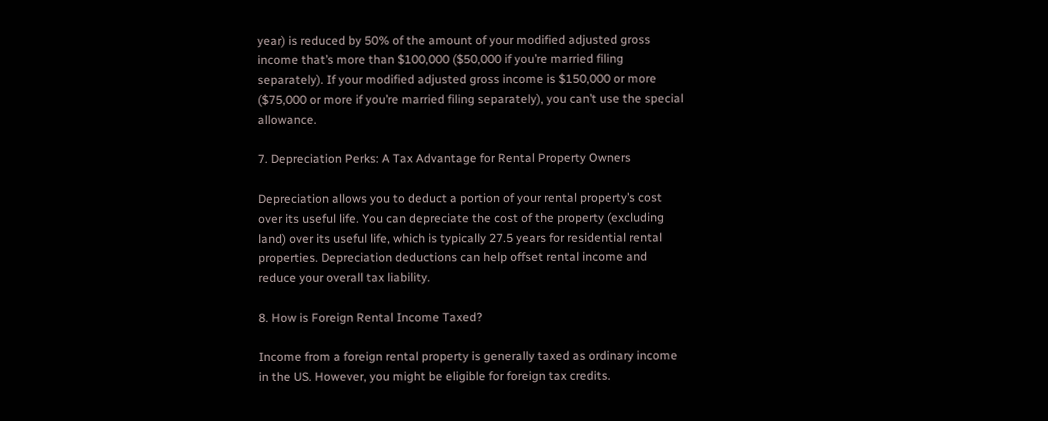year) is reduced by 50% of the amount of your modified adjusted gross income that’s more than $100,000 ($50,000 if you’re married filing separately). If your modified adjusted gross income is $150,000 or more ($75,000 or more if you’re married filing separately), you can’t use the special allowance.

7. Depreciation Perks: A Tax Advantage for Rental Property Owners

Depreciation allows you to deduct a portion of your rental property’s cost over its useful life. You can depreciate the cost of the property (excluding land) over its useful life, which is typically 27.5 years for residential rental properties. Depreciation deductions can help offset rental income and reduce your overall tax liability.

8. How is Foreign Rental Income Taxed?

Income from a foreign rental property is generally taxed as ordinary income in the US. However, you might be eligible for foreign tax credits.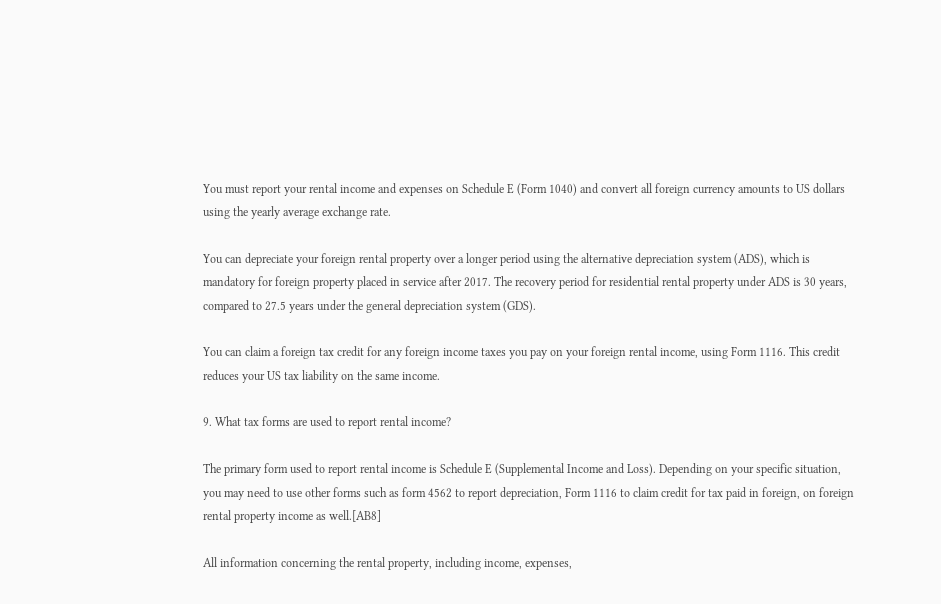You must report your rental income and expenses on Schedule E (Form 1040) and convert all foreign currency amounts to US dollars using the yearly average exchange rate.

You can depreciate your foreign rental property over a longer period using the alternative depreciation system (ADS), which is mandatory for foreign property placed in service after 2017. The recovery period for residential rental property under ADS is 30 years, compared to 27.5 years under the general depreciation system (GDS).

You can claim a foreign tax credit for any foreign income taxes you pay on your foreign rental income, using Form 1116. This credit reduces your US tax liability on the same income.

9. What tax forms are used to report rental income?

The primary form used to report rental income is Schedule E (Supplemental Income and Loss). Depending on your specific situation, you may need to use other forms such as form 4562 to report depreciation, Form 1116 to claim credit for tax paid in foreign, on foreign rental property income as well.[AB8]

All information concerning the rental property, including income, expenses,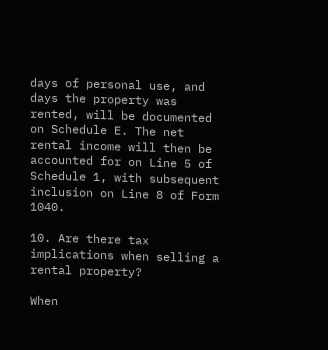days of personal use, and days the property was rented, will be documented on Schedule E. The net rental income will then be accounted for on Line 5 of Schedule 1, with subsequent inclusion on Line 8 of Form 1040.

10. Are there tax implications when selling a rental property?

When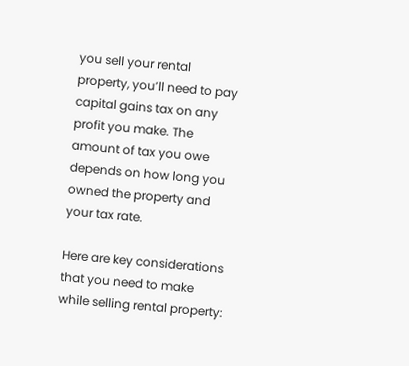you sell your rental property, you’ll need to pay capital gains tax on any profit you make. The amount of tax you owe depends on how long you owned the property and your tax rate.

Here are key considerations that you need to make while selling rental property: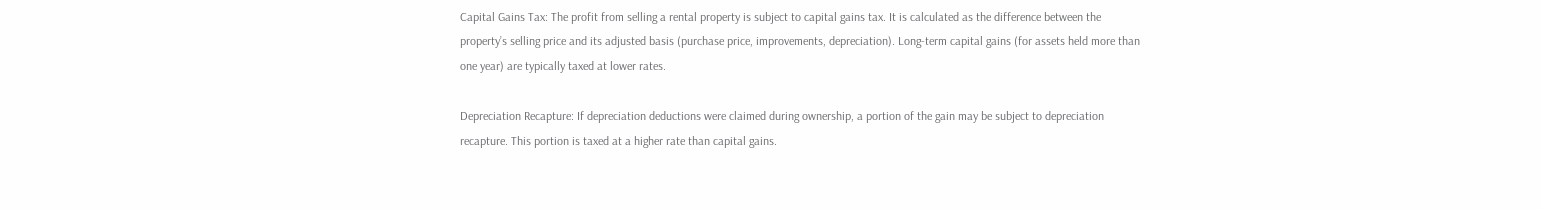Capital Gains Tax: The profit from selling a rental property is subject to capital gains tax. It is calculated as the difference between the property’s selling price and its adjusted basis (purchase price, improvements, depreciation). Long-term capital gains (for assets held more than one year) are typically taxed at lower rates.

Depreciation Recapture: If depreciation deductions were claimed during ownership, a portion of the gain may be subject to depreciation recapture. This portion is taxed at a higher rate than capital gains.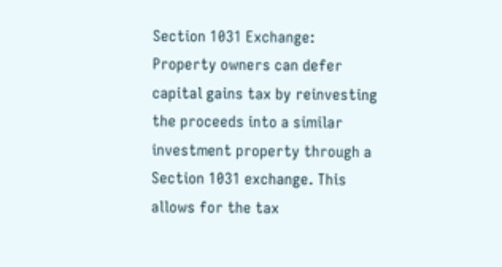Section 1031 Exchange: Property owners can defer capital gains tax by reinvesting the proceeds into a similar investment property through a Section 1031 exchange. This allows for the tax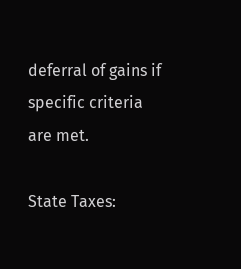deferral of gains if specific criteria are met.

State Taxes: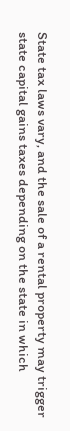State tax laws vary, and the sale of a rental property may trigger state capital gains taxes depending on the state in which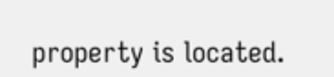property is located.